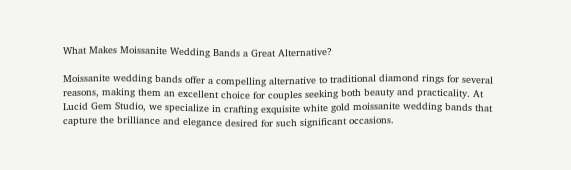What Makes Moissanite Wedding Bands a Great Alternative?

Moissanite wedding bands offer a compelling alternative to traditional diamond rings for several reasons, making them an excellent choice for couples seeking both beauty and practicality. At Lucid Gem Studio, we specialize in crafting exquisite white gold moissanite wedding bands that capture the brilliance and elegance desired for such significant occasions.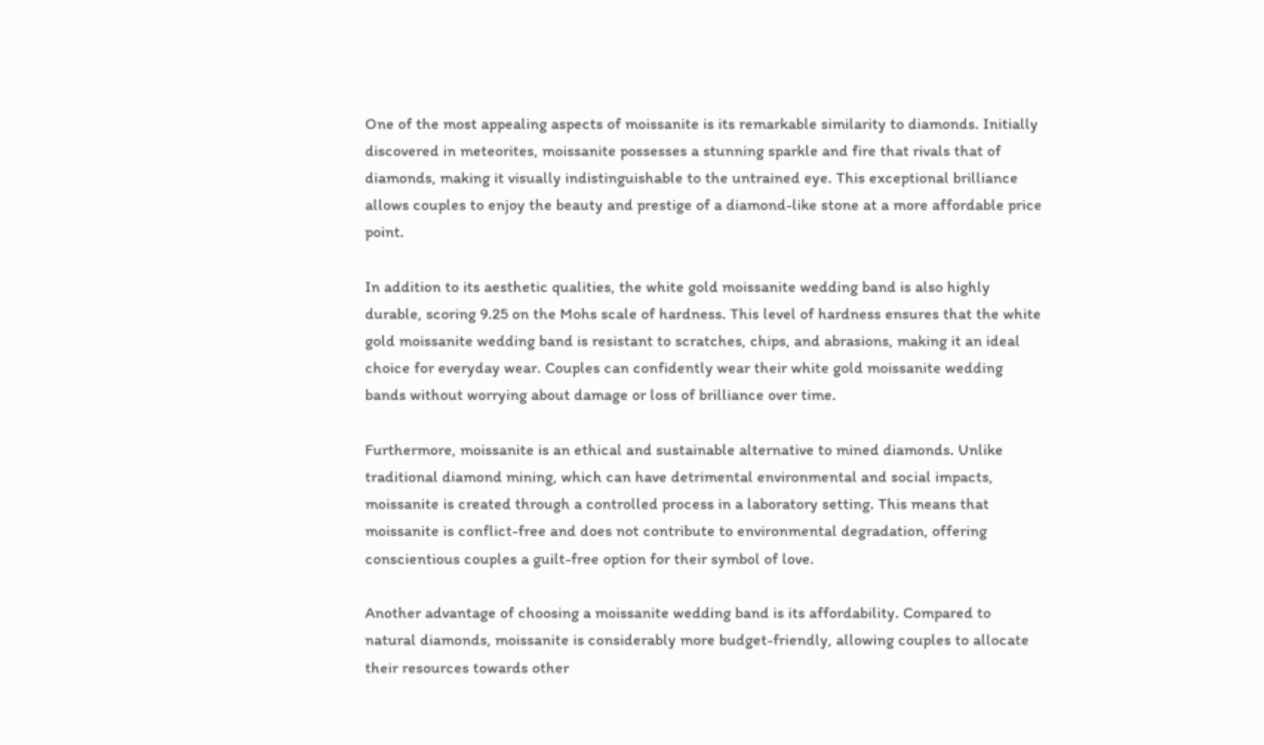One of the most appealing aspects of moissanite is its remarkable similarity to diamonds. Initially discovered in meteorites, moissanite possesses a stunning sparkle and fire that rivals that of diamonds, making it visually indistinguishable to the untrained eye. This exceptional brilliance allows couples to enjoy the beauty and prestige of a diamond-like stone at a more affordable price point.

In addition to its aesthetic qualities, the white gold moissanite wedding band is also highly durable, scoring 9.25 on the Mohs scale of hardness. This level of hardness ensures that the white gold moissanite wedding band is resistant to scratches, chips, and abrasions, making it an ideal choice for everyday wear. Couples can confidently wear their white gold moissanite wedding bands without worrying about damage or loss of brilliance over time.

Furthermore, moissanite is an ethical and sustainable alternative to mined diamonds. Unlike traditional diamond mining, which can have detrimental environmental and social impacts, moissanite is created through a controlled process in a laboratory setting. This means that moissanite is conflict-free and does not contribute to environmental degradation, offering conscientious couples a guilt-free option for their symbol of love.

Another advantage of choosing a moissanite wedding band is its affordability. Compared to natural diamonds, moissanite is considerably more budget-friendly, allowing couples to allocate their resources towards other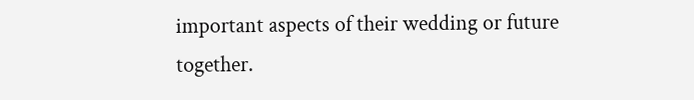important aspects of their wedding or future together.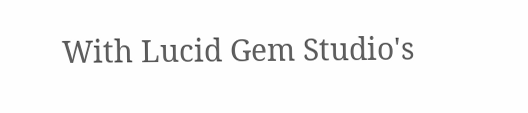With Lucid Gem Studio's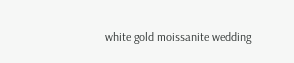white gold moissanite wedding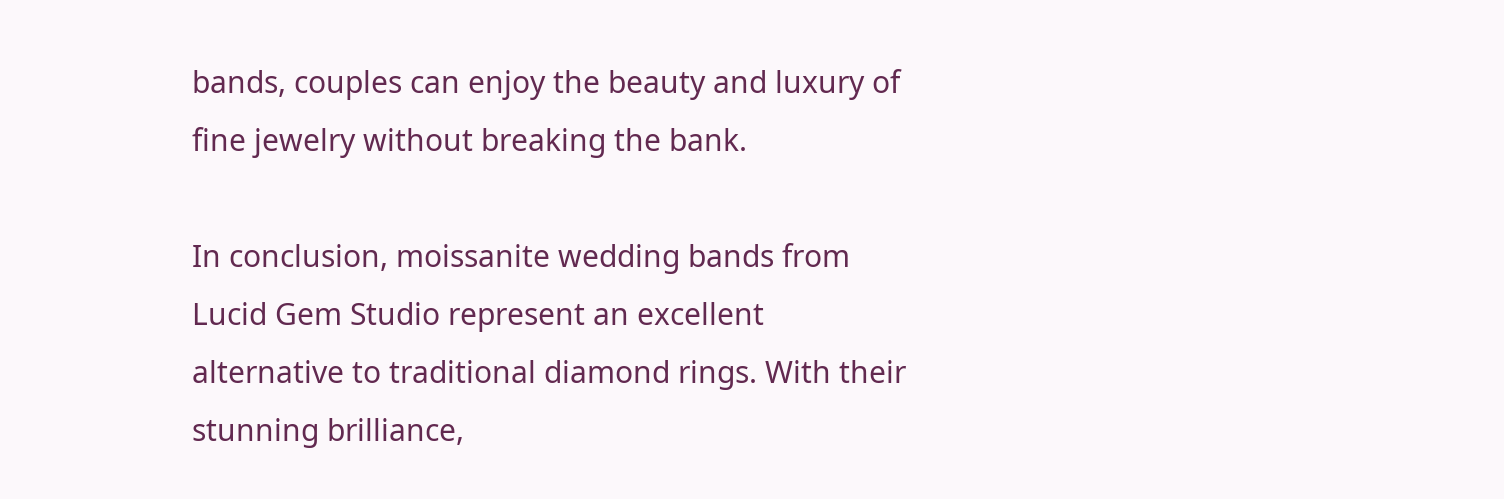bands, couples can enjoy the beauty and luxury of fine jewelry without breaking the bank.

In conclusion, moissanite wedding bands from Lucid Gem Studio represent an excellent alternative to traditional diamond rings. With their stunning brilliance,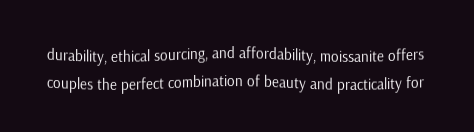durability, ethical sourcing, and affordability, moissanite offers couples the perfect combination of beauty and practicality for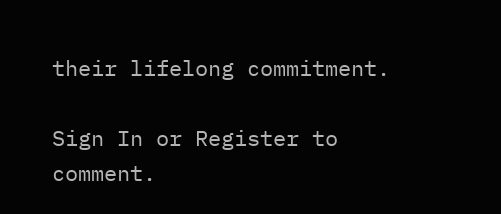their lifelong commitment.

Sign In or Register to comment.